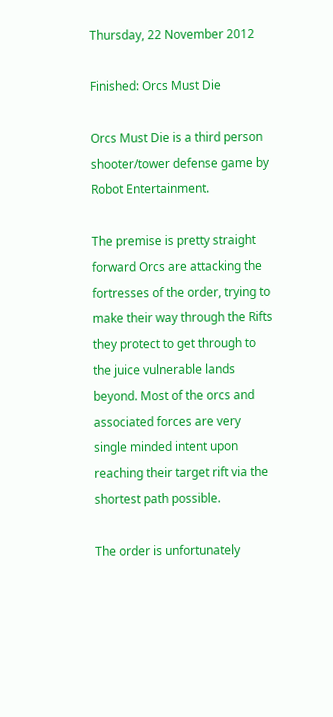Thursday, 22 November 2012

Finished: Orcs Must Die

Orcs Must Die is a third person shooter/tower defense game by Robot Entertainment.

The premise is pretty straight forward Orcs are attacking the fortresses of the order, trying to make their way through the Rifts they protect to get through to the juice vulnerable lands beyond. Most of the orcs and associated forces are very single minded intent upon reaching their target rift via the shortest path possible.

The order is unfortunately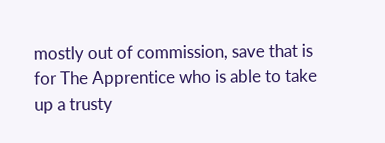mostly out of commission, save that is for The Apprentice who is able to take up a trusty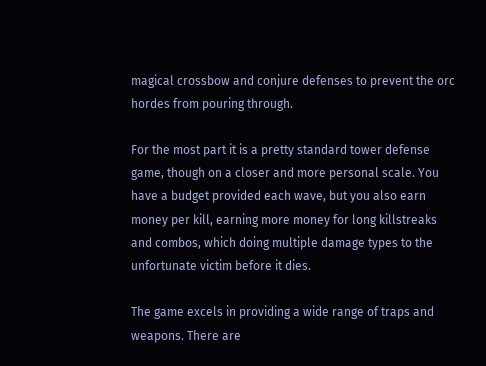magical crossbow and conjure defenses to prevent the orc hordes from pouring through.

For the most part it is a pretty standard tower defense game, though on a closer and more personal scale. You have a budget provided each wave, but you also earn money per kill, earning more money for long killstreaks and combos, which doing multiple damage types to the unfortunate victim before it dies.

The game excels in providing a wide range of traps and weapons. There are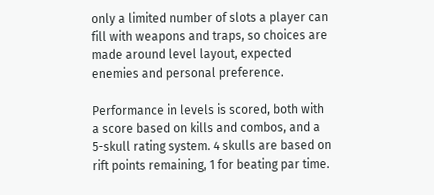only a limited number of slots a player can fill with weapons and traps, so choices are made around level layout, expected enemies and personal preference.

Performance in levels is scored, both with a score based on kills and combos, and a 5-skull rating system. 4 skulls are based on rift points remaining, 1 for beating par time.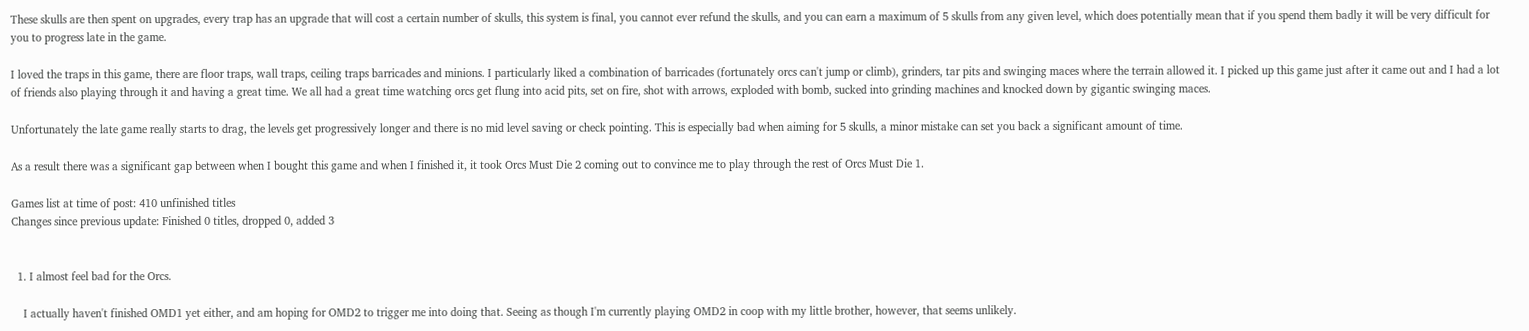These skulls are then spent on upgrades, every trap has an upgrade that will cost a certain number of skulls, this system is final, you cannot ever refund the skulls, and you can earn a maximum of 5 skulls from any given level, which does potentially mean that if you spend them badly it will be very difficult for you to progress late in the game.

I loved the traps in this game, there are floor traps, wall traps, ceiling traps barricades and minions. I particularly liked a combination of barricades (fortunately orcs can't jump or climb), grinders, tar pits and swinging maces where the terrain allowed it. I picked up this game just after it came out and I had a lot of friends also playing through it and having a great time. We all had a great time watching orcs get flung into acid pits, set on fire, shot with arrows, exploded with bomb, sucked into grinding machines and knocked down by gigantic swinging maces.

Unfortunately the late game really starts to drag, the levels get progressively longer and there is no mid level saving or check pointing. This is especially bad when aiming for 5 skulls, a minor mistake can set you back a significant amount of time.

As a result there was a significant gap between when I bought this game and when I finished it, it took Orcs Must Die 2 coming out to convince me to play through the rest of Orcs Must Die 1.

Games list at time of post: 410 unfinished titles
Changes since previous update: Finished 0 titles, dropped 0, added 3


  1. I almost feel bad for the Orcs.

    I actually haven't finished OMD1 yet either, and am hoping for OMD2 to trigger me into doing that. Seeing as though I'm currently playing OMD2 in coop with my little brother, however, that seems unlikely.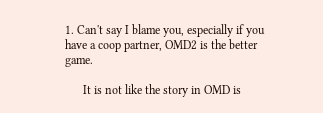1. Can't say I blame you, especially if you have a coop partner, OMD2 is the better game.

      It is not like the story in OMD is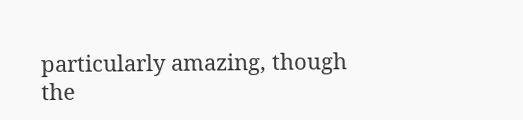particularly amazing, though the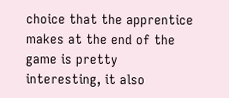choice that the apprentice makes at the end of the game is pretty interesting, it also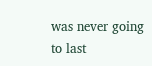was never going to last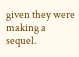given they were making a sequel.